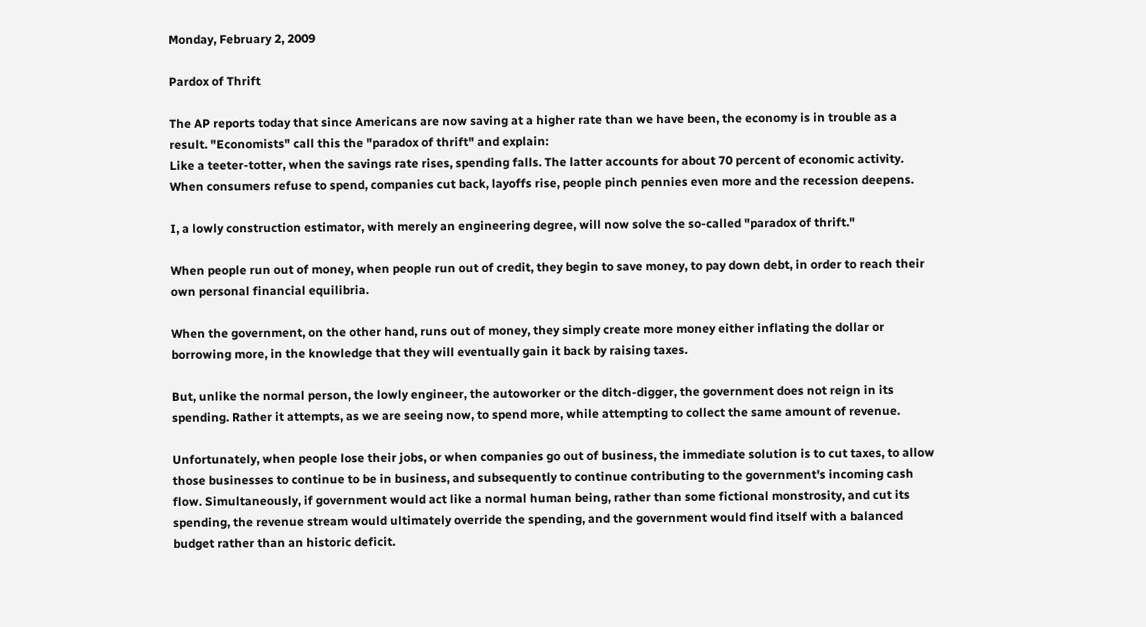Monday, February 2, 2009

Pardox of Thrift

The AP reports today that since Americans are now saving at a higher rate than we have been, the economy is in trouble as a result. "Economists" call this the "paradox of thrift" and explain:
Like a teeter-totter, when the savings rate rises, spending falls. The latter accounts for about 70 percent of economic activity. When consumers refuse to spend, companies cut back, layoffs rise, people pinch pennies even more and the recession deepens.

I, a lowly construction estimator, with merely an engineering degree, will now solve the so-called "paradox of thrift."

When people run out of money, when people run out of credit, they begin to save money, to pay down debt, in order to reach their own personal financial equilibria.

When the government, on the other hand, runs out of money, they simply create more money either inflating the dollar or borrowing more, in the knowledge that they will eventually gain it back by raising taxes.

But, unlike the normal person, the lowly engineer, the autoworker or the ditch-digger, the government does not reign in its spending. Rather it attempts, as we are seeing now, to spend more, while attempting to collect the same amount of revenue.

Unfortunately, when people lose their jobs, or when companies go out of business, the immediate solution is to cut taxes, to allow those businesses to continue to be in business, and subsequently to continue contributing to the government's incoming cash flow. Simultaneously, if government would act like a normal human being, rather than some fictional monstrosity, and cut its spending, the revenue stream would ultimately override the spending, and the government would find itself with a balanced budget rather than an historic deficit.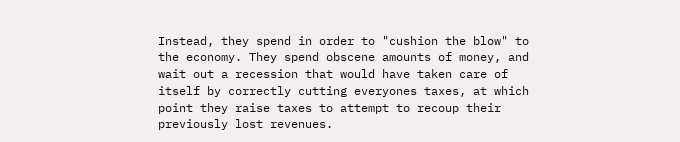Instead, they spend in order to "cushion the blow" to the economy. They spend obscene amounts of money, and wait out a recession that would have taken care of itself by correctly cutting everyones taxes, at which point they raise taxes to attempt to recoup their previously lost revenues.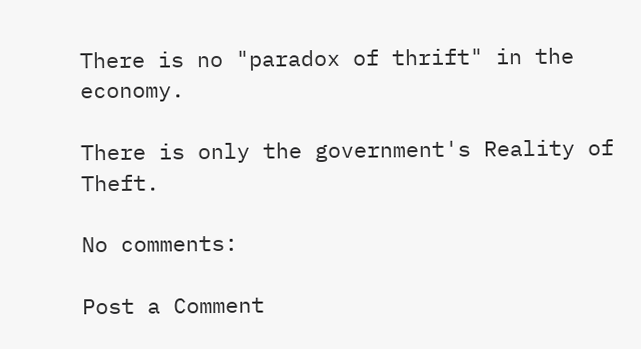There is no "paradox of thrift" in the economy.

There is only the government's Reality of Theft.

No comments:

Post a Comment